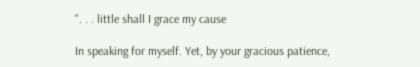". . . little shall I grace my cause

In speaking for myself. Yet, by your gracious patience,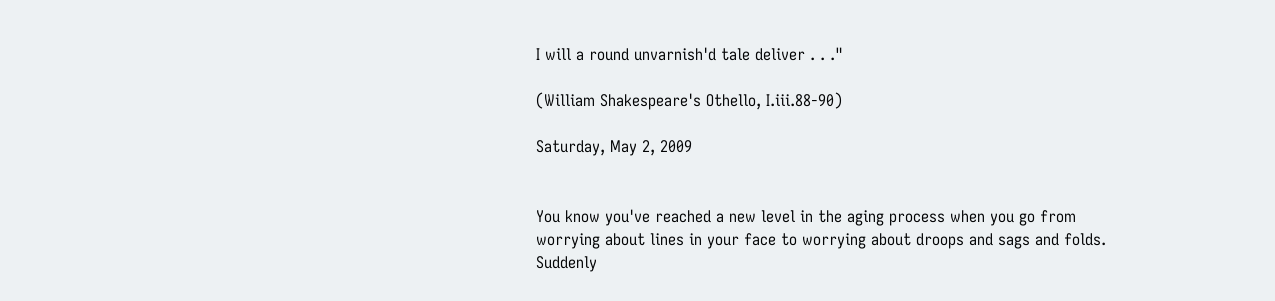I will a round unvarnish'd tale deliver . . ."

(William Shakespeare's Othello, I.iii.88-90)

Saturday, May 2, 2009


You know you've reached a new level in the aging process when you go from worrying about lines in your face to worrying about droops and sags and folds. Suddenly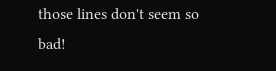those lines don't seem so bad!